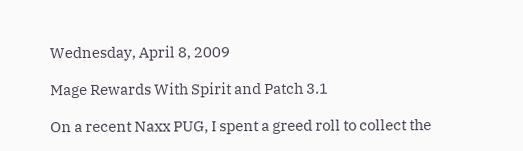Wednesday, April 8, 2009

Mage Rewards With Spirit and Patch 3.1

On a recent Naxx PUG, I spent a greed roll to collect the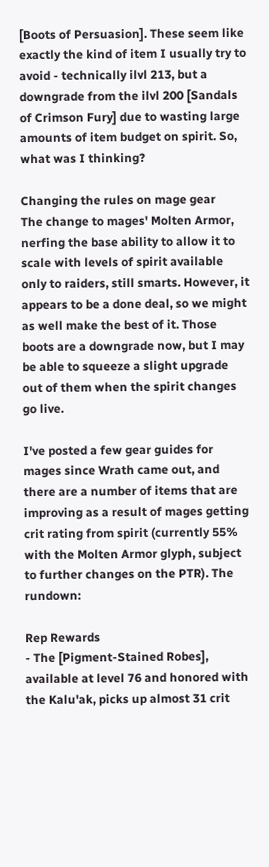[Boots of Persuasion]. These seem like exactly the kind of item I usually try to avoid - technically ilvl 213, but a downgrade from the ilvl 200 [Sandals of Crimson Fury] due to wasting large amounts of item budget on spirit. So, what was I thinking?

Changing the rules on mage gear
The change to mages' Molten Armor, nerfing the base ability to allow it to scale with levels of spirit available only to raiders, still smarts. However, it appears to be a done deal, so we might as well make the best of it. Those boots are a downgrade now, but I may be able to squeeze a slight upgrade out of them when the spirit changes go live.

I've posted a few gear guides for mages since Wrath came out, and there are a number of items that are improving as a result of mages getting crit rating from spirit (currently 55% with the Molten Armor glyph, subject to further changes on the PTR). The rundown:

Rep Rewards
- The [Pigment-Stained Robes], available at level 76 and honored with the Kalu'ak, picks up almost 31 crit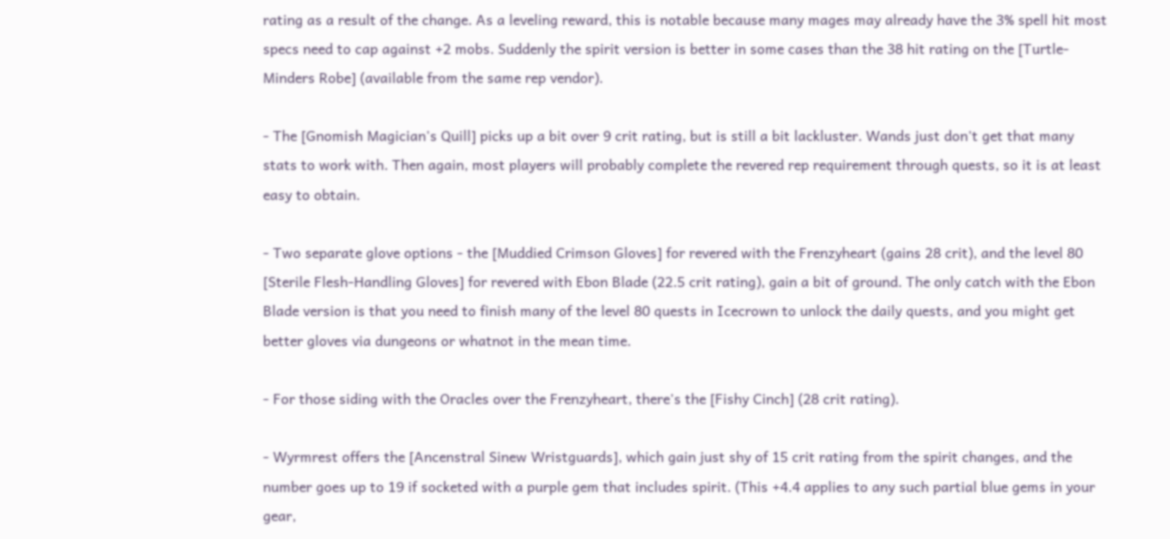rating as a result of the change. As a leveling reward, this is notable because many mages may already have the 3% spell hit most specs need to cap against +2 mobs. Suddenly the spirit version is better in some cases than the 38 hit rating on the [Turtle-Minders Robe] (available from the same rep vendor).

- The [Gnomish Magician's Quill] picks up a bit over 9 crit rating, but is still a bit lackluster. Wands just don't get that many stats to work with. Then again, most players will probably complete the revered rep requirement through quests, so it is at least easy to obtain.

- Two separate glove options - the [Muddied Crimson Gloves] for revered with the Frenzyheart (gains 28 crit), and the level 80 [Sterile Flesh-Handling Gloves] for revered with Ebon Blade (22.5 crit rating), gain a bit of ground. The only catch with the Ebon Blade version is that you need to finish many of the level 80 quests in Icecrown to unlock the daily quests, and you might get better gloves via dungeons or whatnot in the mean time.

- For those siding with the Oracles over the Frenzyheart, there's the [Fishy Cinch] (28 crit rating).

- Wyrmrest offers the [Ancenstral Sinew Wristguards], which gain just shy of 15 crit rating from the spirit changes, and the number goes up to 19 if socketed with a purple gem that includes spirit. (This +4.4 applies to any such partial blue gems in your gear,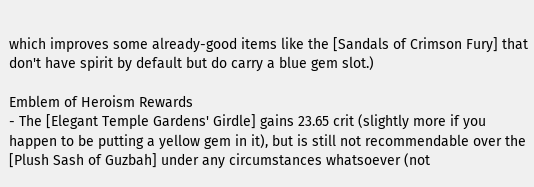which improves some already-good items like the [Sandals of Crimson Fury] that don't have spirit by default but do carry a blue gem slot.)

Emblem of Heroism Rewards
- The [Elegant Temple Gardens' Girdle] gains 23.65 crit (slightly more if you happen to be putting a yellow gem in it), but is still not recommendable over the [Plush Sash of Guzbah] under any circumstances whatsoever (not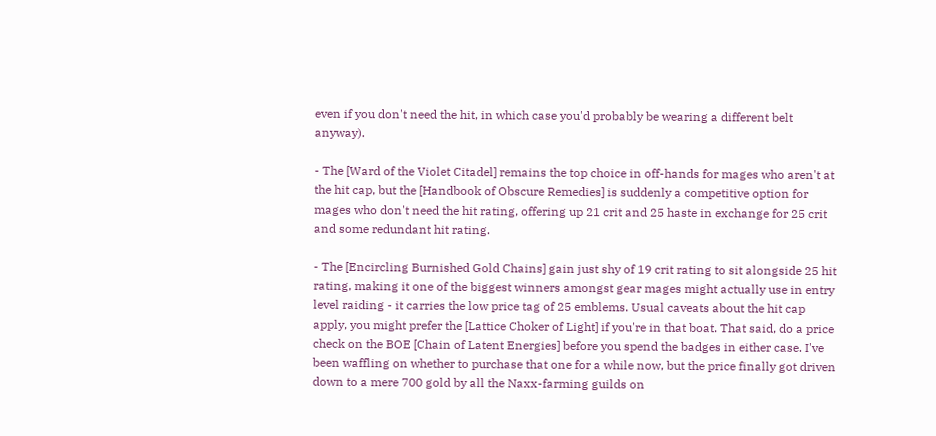even if you don't need the hit, in which case you'd probably be wearing a different belt anyway).

- The [Ward of the Violet Citadel] remains the top choice in off-hands for mages who aren't at the hit cap, but the [Handbook of Obscure Remedies] is suddenly a competitive option for mages who don't need the hit rating, offering up 21 crit and 25 haste in exchange for 25 crit and some redundant hit rating.

- The [Encircling Burnished Gold Chains] gain just shy of 19 crit rating to sit alongside 25 hit rating, making it one of the biggest winners amongst gear mages might actually use in entry level raiding - it carries the low price tag of 25 emblems. Usual caveats about the hit cap apply, you might prefer the [Lattice Choker of Light] if you're in that boat. That said, do a price check on the BOE [Chain of Latent Energies] before you spend the badges in either case. I've been waffling on whether to purchase that one for a while now, but the price finally got driven down to a mere 700 gold by all the Naxx-farming guilds on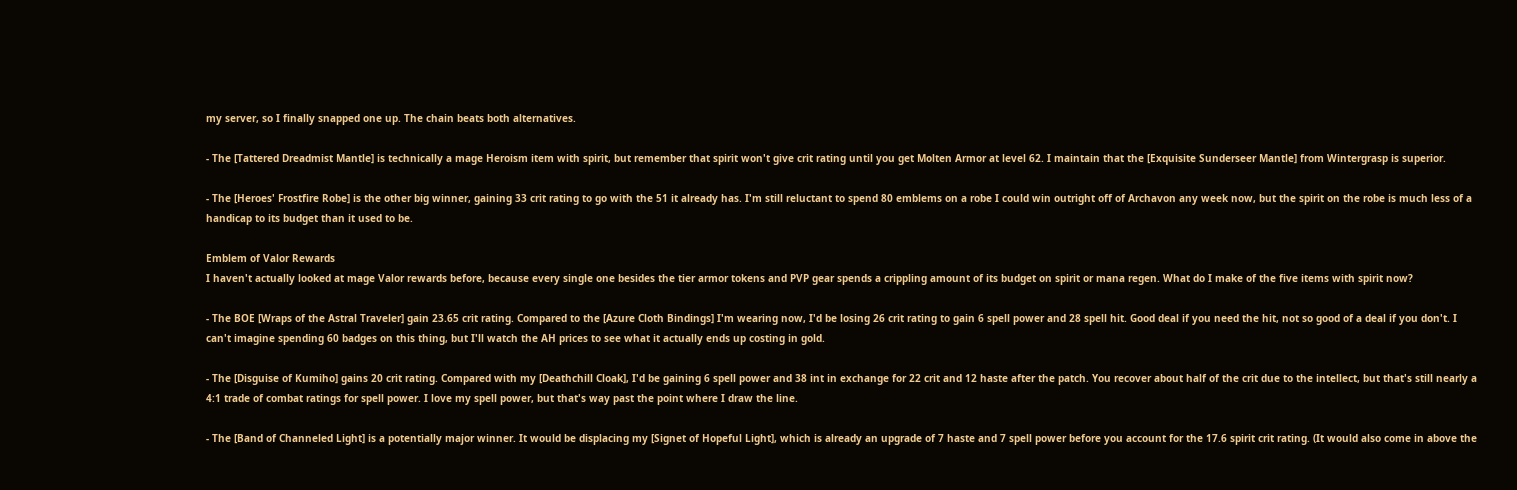my server, so I finally snapped one up. The chain beats both alternatives.

- The [Tattered Dreadmist Mantle] is technically a mage Heroism item with spirit, but remember that spirit won't give crit rating until you get Molten Armor at level 62. I maintain that the [Exquisite Sunderseer Mantle] from Wintergrasp is superior.

- The [Heroes' Frostfire Robe] is the other big winner, gaining 33 crit rating to go with the 51 it already has. I'm still reluctant to spend 80 emblems on a robe I could win outright off of Archavon any week now, but the spirit on the robe is much less of a handicap to its budget than it used to be.

Emblem of Valor Rewards
I haven't actually looked at mage Valor rewards before, because every single one besides the tier armor tokens and PVP gear spends a crippling amount of its budget on spirit or mana regen. What do I make of the five items with spirit now?

- The BOE [Wraps of the Astral Traveler] gain 23.65 crit rating. Compared to the [Azure Cloth Bindings] I'm wearing now, I'd be losing 26 crit rating to gain 6 spell power and 28 spell hit. Good deal if you need the hit, not so good of a deal if you don't. I can't imagine spending 60 badges on this thing, but I'll watch the AH prices to see what it actually ends up costing in gold.

- The [Disguise of Kumiho] gains 20 crit rating. Compared with my [Deathchill Cloak], I'd be gaining 6 spell power and 38 int in exchange for 22 crit and 12 haste after the patch. You recover about half of the crit due to the intellect, but that's still nearly a 4:1 trade of combat ratings for spell power. I love my spell power, but that's way past the point where I draw the line.

- The [Band of Channeled Light] is a potentially major winner. It would be displacing my [Signet of Hopeful Light], which is already an upgrade of 7 haste and 7 spell power before you account for the 17.6 spirit crit rating. (It would also come in above the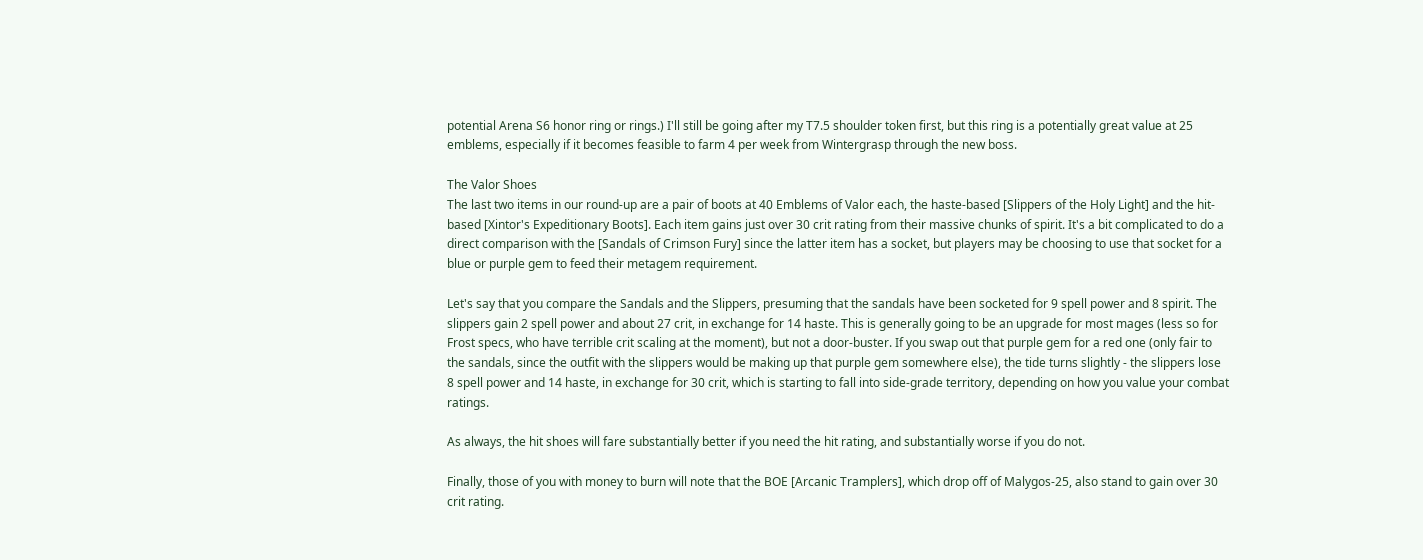potential Arena S6 honor ring or rings.) I'll still be going after my T7.5 shoulder token first, but this ring is a potentially great value at 25 emblems, especially if it becomes feasible to farm 4 per week from Wintergrasp through the new boss.

The Valor Shoes
The last two items in our round-up are a pair of boots at 40 Emblems of Valor each, the haste-based [Slippers of the Holy Light] and the hit-based [Xintor's Expeditionary Boots]. Each item gains just over 30 crit rating from their massive chunks of spirit. It's a bit complicated to do a direct comparison with the [Sandals of Crimson Fury] since the latter item has a socket, but players may be choosing to use that socket for a blue or purple gem to feed their metagem requirement.

Let's say that you compare the Sandals and the Slippers, presuming that the sandals have been socketed for 9 spell power and 8 spirit. The slippers gain 2 spell power and about 27 crit, in exchange for 14 haste. This is generally going to be an upgrade for most mages (less so for Frost specs, who have terrible crit scaling at the moment), but not a door-buster. If you swap out that purple gem for a red one (only fair to the sandals, since the outfit with the slippers would be making up that purple gem somewhere else), the tide turns slightly - the slippers lose 8 spell power and 14 haste, in exchange for 30 crit, which is starting to fall into side-grade territory, depending on how you value your combat ratings.

As always, the hit shoes will fare substantially better if you need the hit rating, and substantially worse if you do not.

Finally, those of you with money to burn will note that the BOE [Arcanic Tramplers], which drop off of Malygos-25, also stand to gain over 30 crit rating.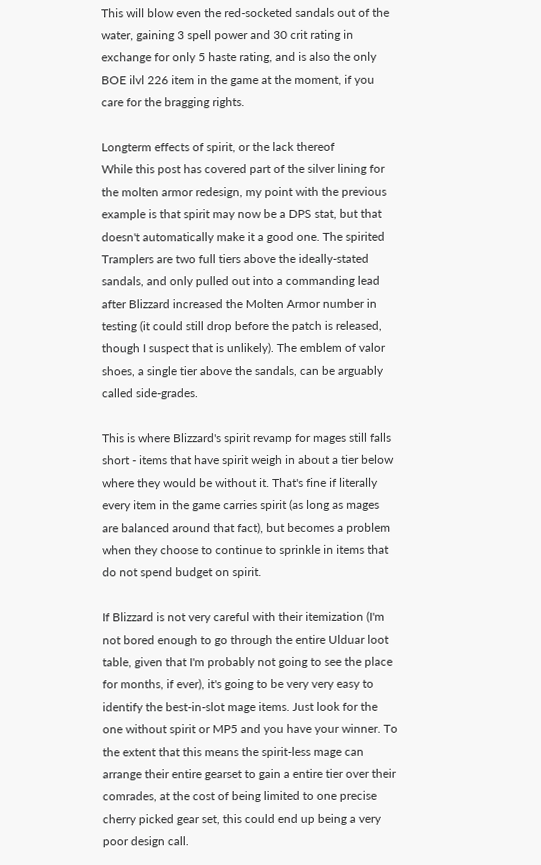This will blow even the red-socketed sandals out of the water, gaining 3 spell power and 30 crit rating in exchange for only 5 haste rating, and is also the only BOE ilvl 226 item in the game at the moment, if you care for the bragging rights.

Longterm effects of spirit, or the lack thereof
While this post has covered part of the silver lining for the molten armor redesign, my point with the previous example is that spirit may now be a DPS stat, but that doesn't automatically make it a good one. The spirited Tramplers are two full tiers above the ideally-stated sandals, and only pulled out into a commanding lead after Blizzard increased the Molten Armor number in testing (it could still drop before the patch is released, though I suspect that is unlikely). The emblem of valor shoes, a single tier above the sandals, can be arguably called side-grades.

This is where Blizzard's spirit revamp for mages still falls short - items that have spirit weigh in about a tier below where they would be without it. That's fine if literally every item in the game carries spirit (as long as mages are balanced around that fact), but becomes a problem when they choose to continue to sprinkle in items that do not spend budget on spirit.

If Blizzard is not very careful with their itemization (I'm not bored enough to go through the entire Ulduar loot table, given that I'm probably not going to see the place for months, if ever), it's going to be very very easy to identify the best-in-slot mage items. Just look for the one without spirit or MP5 and you have your winner. To the extent that this means the spirit-less mage can arrange their entire gearset to gain a entire tier over their comrades, at the cost of being limited to one precise cherry picked gear set, this could end up being a very poor design call.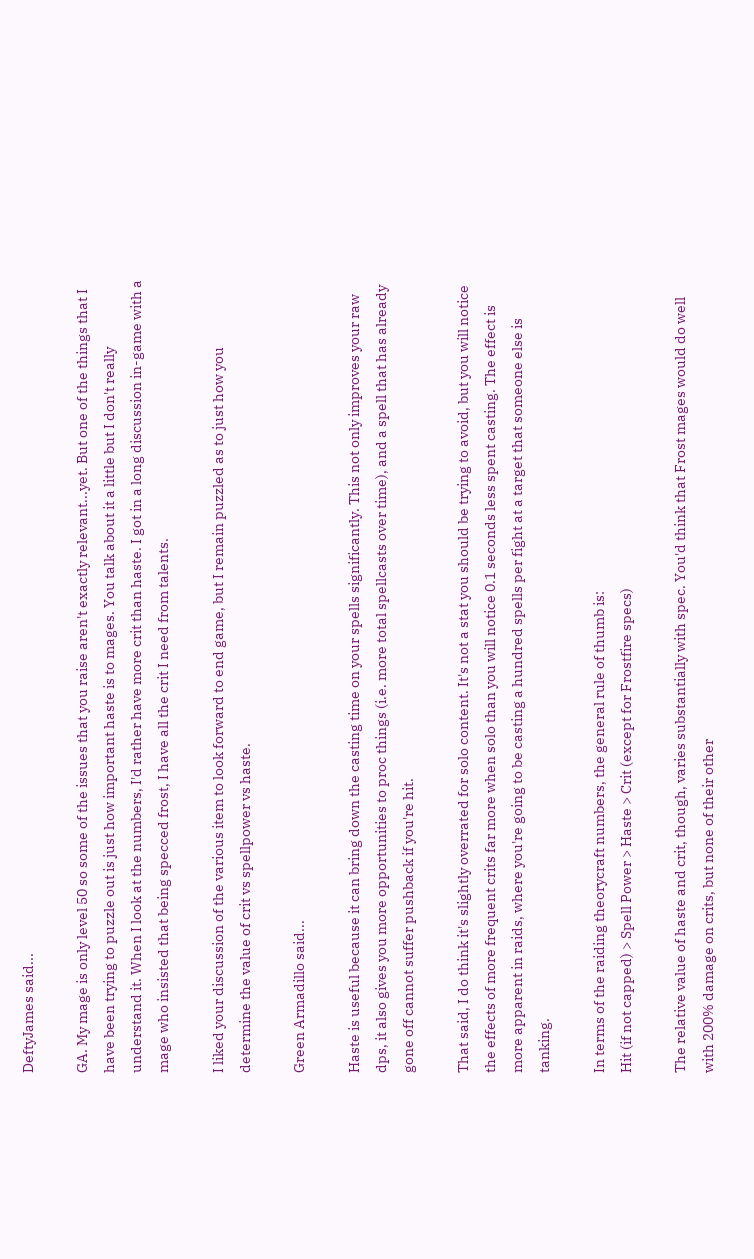DeftyJames said...

GA. My mage is only level 50 so some of the issues that you raise aren't exactly relevant...yet. But one of the things that I have been trying to puzzle out is just how important haste is to mages. You talk about it a little but I don't really understand it. When I look at the numbers, I'd rather have more crit than haste. I got in a long discussion in-game with a mage who insisted that being specced frost, I have all the crit I need from talents.

I liked your discussion of the various item to look forward to end game, but I remain puzzled as to just how you determine the value of crit vs spellpower vs haste.

Green Armadillo said...

Haste is useful because it can bring down the casting time on your spells significantly. This not only improves your raw dps, it also gives you more opportunities to proc things (i.e. more total spellcasts over time), and a spell that has already gone off cannot suffer pushback if you're hit.

That said, I do think it's slightly overrated for solo content. It's not a stat you should be trying to avoid, but you will notice the effects of more frequent crits far more when solo than you will notice 0.1 seconds less spent casting. The effect is more apparent in raids, where you're going to be casting a hundred spells per fight at a target that someone else is tanking.

In terms of the raiding theorycraft numbers, the general rule of thumb is:
Hit (if not capped) > Spell Power > Haste > Crit (except for Frostfire specs)

The relative value of haste and crit, though, varies substantially with spec. You'd think that Frost mages would do well with 200% damage on crits, but none of their other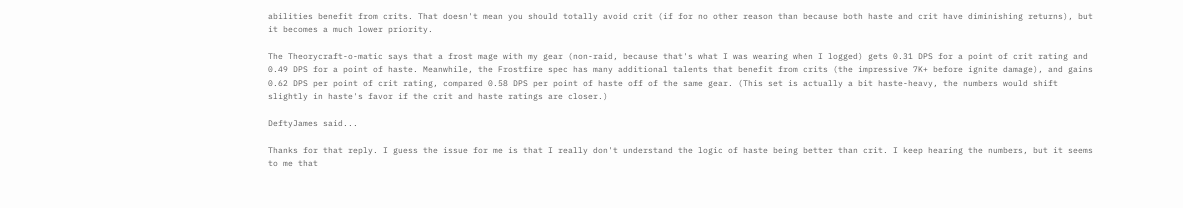abilities benefit from crits. That doesn't mean you should totally avoid crit (if for no other reason than because both haste and crit have diminishing returns), but it becomes a much lower priority.

The Theorycraft-o-matic says that a frost mage with my gear (non-raid, because that's what I was wearing when I logged) gets 0.31 DPS for a point of crit rating and 0.49 DPS for a point of haste. Meanwhile, the Frostfire spec has many additional talents that benefit from crits (the impressive 7K+ before ignite damage), and gains 0.62 DPS per point of crit rating, compared 0.58 DPS per point of haste off of the same gear. (This set is actually a bit haste-heavy, the numbers would shift slightly in haste's favor if the crit and haste ratings are closer.)

DeftyJames said...

Thanks for that reply. I guess the issue for me is that I really don't understand the logic of haste being better than crit. I keep hearing the numbers, but it seems to me that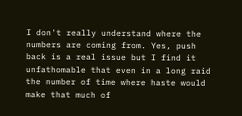I don't really understand where the numbers are coming from. Yes, push back is a real issue but I find it unfathomable that even in a long raid the number of time where haste would make that much of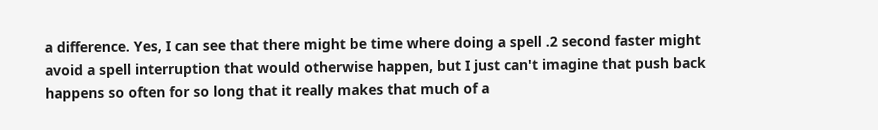a difference. Yes, I can see that there might be time where doing a spell .2 second faster might avoid a spell interruption that would otherwise happen, but I just can't imagine that push back happens so often for so long that it really makes that much of a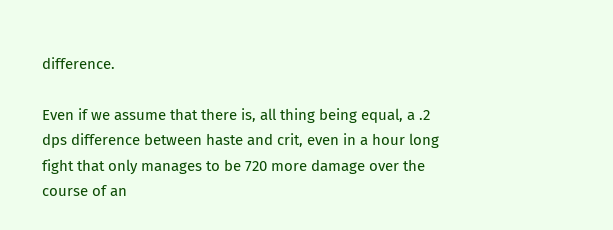difference.

Even if we assume that there is, all thing being equal, a .2 dps difference between haste and crit, even in a hour long fight that only manages to be 720 more damage over the course of an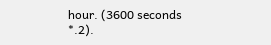hour. (3600 seconds *.2).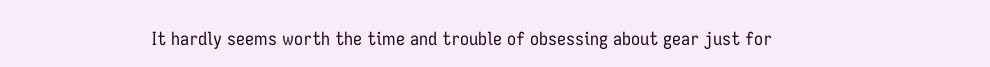It hardly seems worth the time and trouble of obsessing about gear just for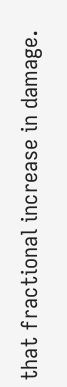that fractional increase in damage.